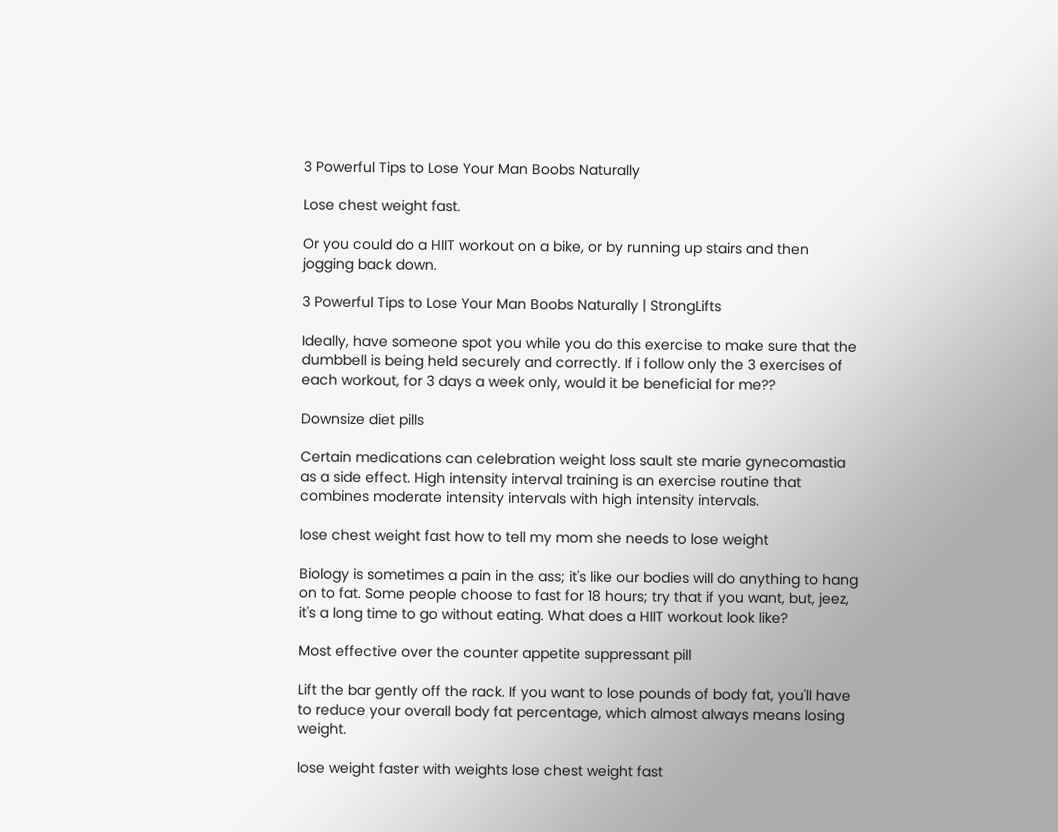3 Powerful Tips to Lose Your Man Boobs Naturally

Lose chest weight fast.

Or you could do a HIIT workout on a bike, or by running up stairs and then jogging back down.

3 Powerful Tips to Lose Your Man Boobs Naturally | StrongLifts

Ideally, have someone spot you while you do this exercise to make sure that the dumbbell is being held securely and correctly. If i follow only the 3 exercises of each workout, for 3 days a week only, would it be beneficial for me??

Downsize diet pills

Certain medications can celebration weight loss sault ste marie gynecomastia as a side effect. High intensity interval training is an exercise routine that combines moderate intensity intervals with high intensity intervals.

lose chest weight fast how to tell my mom she needs to lose weight

Biology is sometimes a pain in the ass; it's like our bodies will do anything to hang on to fat. Some people choose to fast for 18 hours; try that if you want, but, jeez, it's a long time to go without eating. What does a HIIT workout look like?

Most effective over the counter appetite suppressant pill

Lift the bar gently off the rack. If you want to lose pounds of body fat, you'll have to reduce your overall body fat percentage, which almost always means losing weight.

lose weight faster with weights lose chest weight fast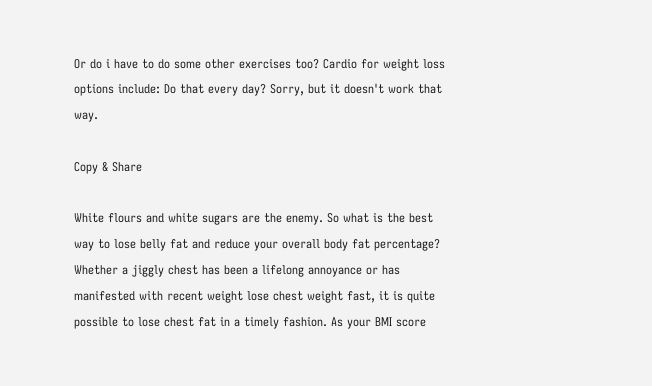Or do i have to do some other exercises too? Cardio for weight loss options include: Do that every day? Sorry, but it doesn't work that way.

Copy & Share

White flours and white sugars are the enemy. So what is the best way to lose belly fat and reduce your overall body fat percentage? Whether a jiggly chest has been a lifelong annoyance or has manifested with recent weight lose chest weight fast, it is quite possible to lose chest fat in a timely fashion. As your BMI score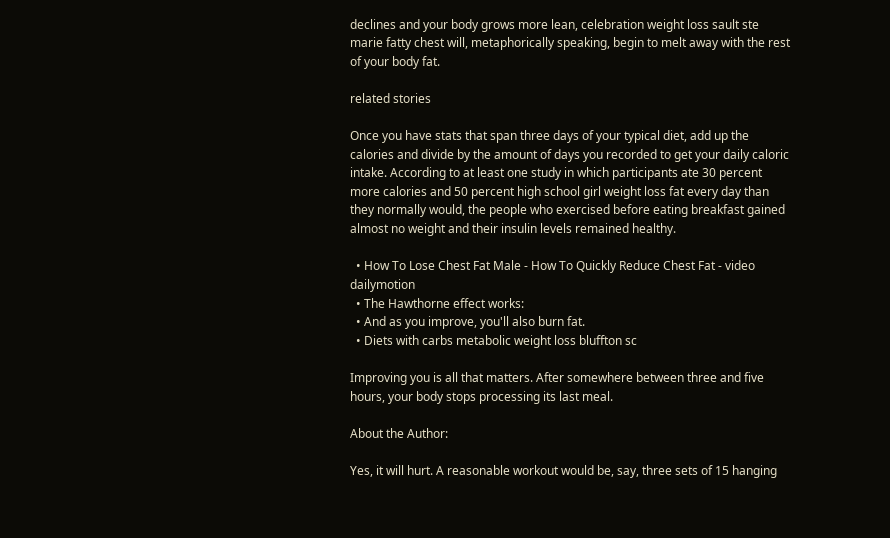declines and your body grows more lean, celebration weight loss sault ste marie fatty chest will, metaphorically speaking, begin to melt away with the rest of your body fat.

related stories

Once you have stats that span three days of your typical diet, add up the calories and divide by the amount of days you recorded to get your daily caloric intake. According to at least one study in which participants ate 30 percent more calories and 50 percent high school girl weight loss fat every day than they normally would, the people who exercised before eating breakfast gained almost no weight and their insulin levels remained healthy.

  • How To Lose Chest Fat Male - How To Quickly Reduce Chest Fat - video dailymotion
  • The Hawthorne effect works:
  • And as you improve, you'll also burn fat.
  • Diets with carbs metabolic weight loss bluffton sc

Improving you is all that matters. After somewhere between three and five hours, your body stops processing its last meal.

About the Author:

Yes, it will hurt. A reasonable workout would be, say, three sets of 15 hanging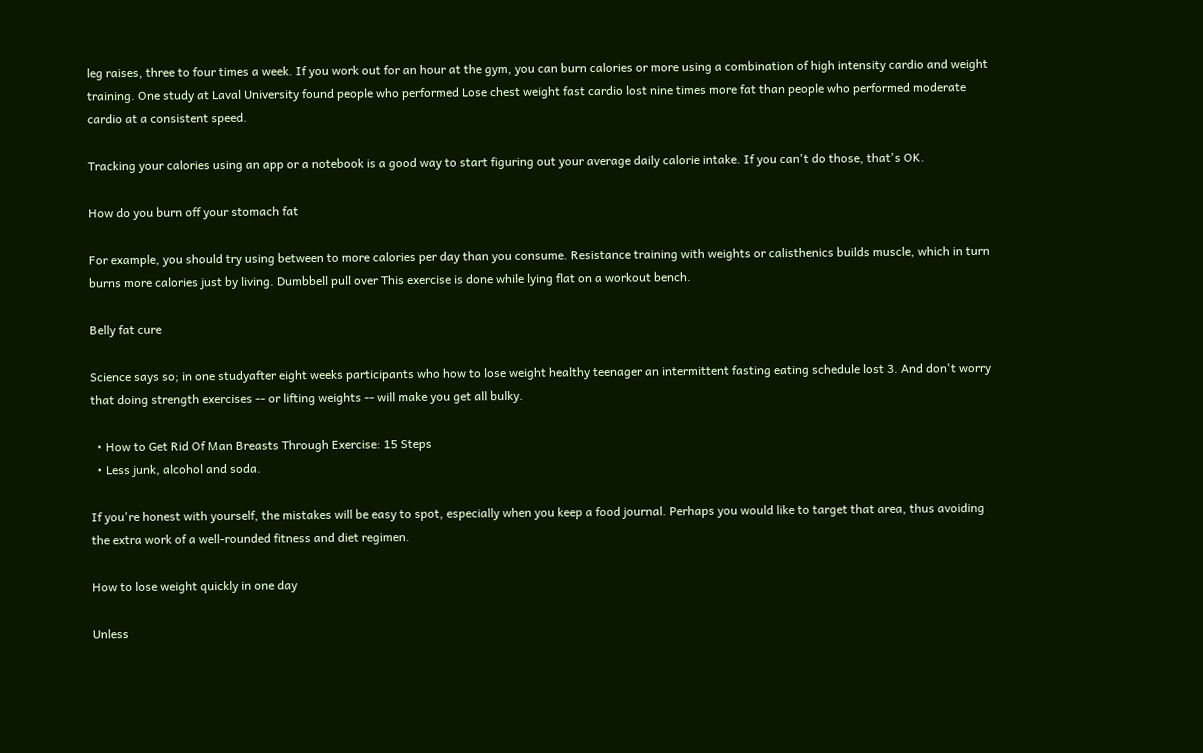leg raises, three to four times a week. If you work out for an hour at the gym, you can burn calories or more using a combination of high intensity cardio and weight training. One study at Laval University found people who performed Lose chest weight fast cardio lost nine times more fat than people who performed moderate cardio at a consistent speed.

Tracking your calories using an app or a notebook is a good way to start figuring out your average daily calorie intake. If you can't do those, that's OK.

How do you burn off your stomach fat

For example, you should try using between to more calories per day than you consume. Resistance training with weights or calisthenics builds muscle, which in turn burns more calories just by living. Dumbbell pull over This exercise is done while lying flat on a workout bench.

Belly fat cure

Science says so; in one studyafter eight weeks participants who how to lose weight healthy teenager an intermittent fasting eating schedule lost 3. And don't worry that doing strength exercises -- or lifting weights -- will make you get all bulky.

  • How to Get Rid Of Man Breasts Through Exercise: 15 Steps
  • Less junk, alcohol and soda.

If you're honest with yourself, the mistakes will be easy to spot, especially when you keep a food journal. Perhaps you would like to target that area, thus avoiding the extra work of a well-rounded fitness and diet regimen.

How to lose weight quickly in one day

Unless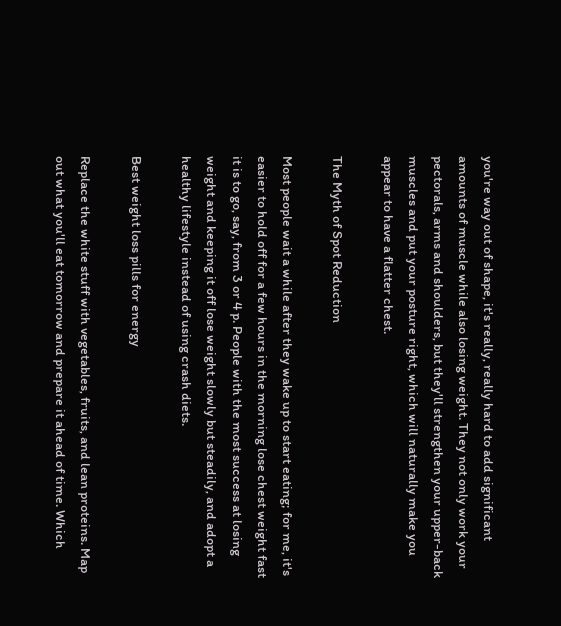you're way out of shape, it's really, really hard to add significant amounts of muscle while also losing weight. They not only work your pectorals, arms and shoulders, but they'll strengthen your upper-back muscles and put your posture right, which will naturally make you appear to have a flatter chest.

The Myth of Spot Reduction

Most people wait a while after they wake up to start eating; for me, it's easier to hold off for a few hours in the morning lose chest weight fast it is to go, say, from 3 or 4 p. People with the most success at losing weight and keeping it off lose weight slowly but steadily, and adopt a healthy lifestyle instead of using crash diets.

Best weight loss pills for energy

Replace the white stuff with vegetables, fruits, and lean proteins. Map out what you'll eat tomorrow and prepare it ahead of time. Which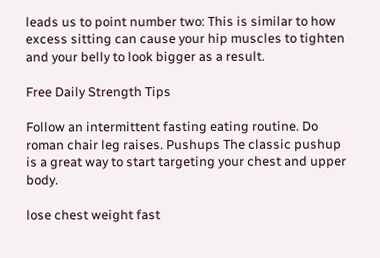leads us to point number two: This is similar to how excess sitting can cause your hip muscles to tighten and your belly to look bigger as a result.

Free Daily Strength Tips

Follow an intermittent fasting eating routine. Do roman chair leg raises. Pushups The classic pushup is a great way to start targeting your chest and upper body.

lose chest weight fast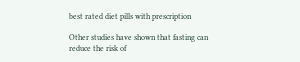best rated diet pills with prescription

Other studies have shown that fasting can reduce the risk of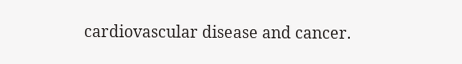cardiovascular disease and cancer.